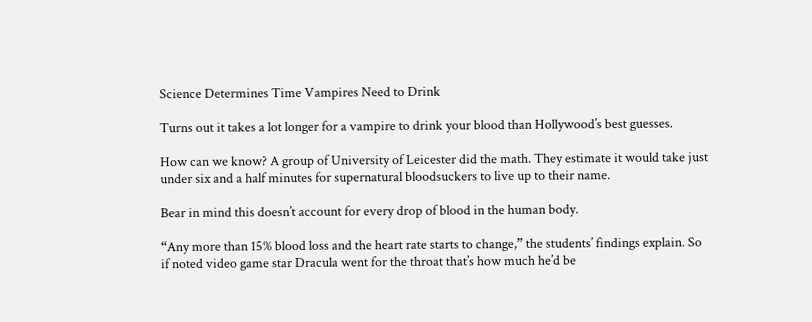Science Determines Time Vampires Need to Drink

Turns out it takes a lot longer for a vampire to drink your blood than Hollywood’s best guesses.

How can we know? A group of University of Leicester did the math. They estimate it would take just under six and a half minutes for supernatural bloodsuckers to live up to their name.

Bear in mind this doesn’t account for every drop of blood in the human body.

“Any more than 15% blood loss and the heart rate starts to change,” the students’ findings explain. So if noted video game star Dracula went for the throat that’s how much he’d be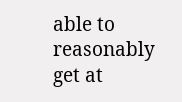able to reasonably get at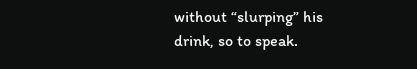without “slurping” his drink, so to speak.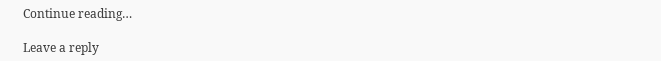Continue reading…

Leave a reply